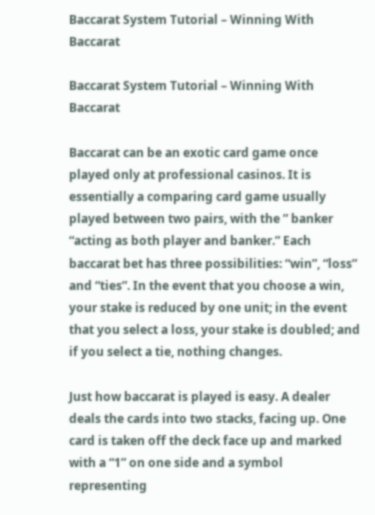Baccarat System Tutorial – Winning With Baccarat

Baccarat System Tutorial – Winning With Baccarat

Baccarat can be an exotic card game once played only at professional casinos. It is essentially a comparing card game usually played between two pairs, with the ” banker “acting as both player and banker.” Each baccarat bet has three possibilities: “win”, “loss” and “ties”. In the event that you choose a win, your stake is reduced by one unit; in the event that you select a loss, your stake is doubled; and if you select a tie, nothing changes.

Just how baccarat is played is easy. A dealer deals the cards into two stacks, facing up. One card is taken off the deck face up and marked with a “1” on one side and a symbol representing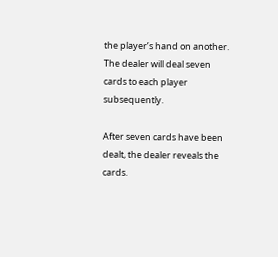the player’s hand on another. The dealer will deal seven cards to each player subsequently.

After seven cards have been dealt, the dealer reveals the cards.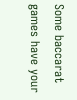Some baccarat games have your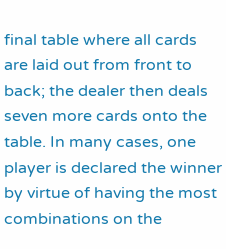final table where all cards are laid out from front to back; the dealer then deals seven more cards onto the table. In many cases, one player is declared the winner by virtue of having the most combinations on the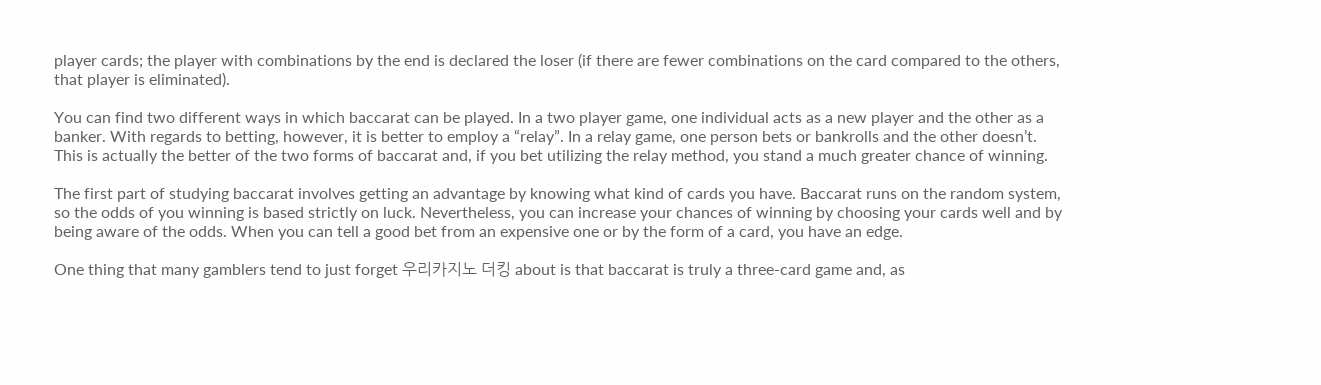player cards; the player with combinations by the end is declared the loser (if there are fewer combinations on the card compared to the others, that player is eliminated).

You can find two different ways in which baccarat can be played. In a two player game, one individual acts as a new player and the other as a banker. With regards to betting, however, it is better to employ a “relay”. In a relay game, one person bets or bankrolls and the other doesn’t. This is actually the better of the two forms of baccarat and, if you bet utilizing the relay method, you stand a much greater chance of winning.

The first part of studying baccarat involves getting an advantage by knowing what kind of cards you have. Baccarat runs on the random system, so the odds of you winning is based strictly on luck. Nevertheless, you can increase your chances of winning by choosing your cards well and by being aware of the odds. When you can tell a good bet from an expensive one or by the form of a card, you have an edge.

One thing that many gamblers tend to just forget 우리카지노 더킹 about is that baccarat is truly a three-card game and, as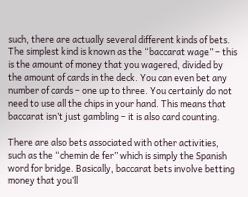such, there are actually several different kinds of bets. The simplest kind is known as the “baccarat wage” – this is the amount of money that you wagered, divided by the amount of cards in the deck. You can even bet any number of cards – one up to three. You certainly do not need to use all the chips in your hand. This means that baccarat isn’t just gambling – it is also card counting.

There are also bets associated with other activities, such as the “chemin de fer” which is simply the Spanish word for bridge. Basically, baccarat bets involve betting money that you’ll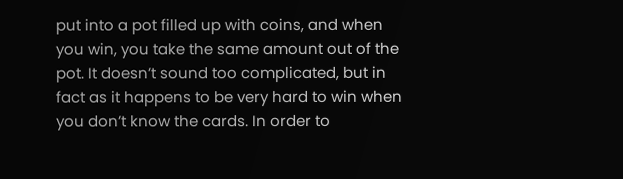put into a pot filled up with coins, and when you win, you take the same amount out of the pot. It doesn’t sound too complicated, but in fact as it happens to be very hard to win when you don’t know the cards. In order to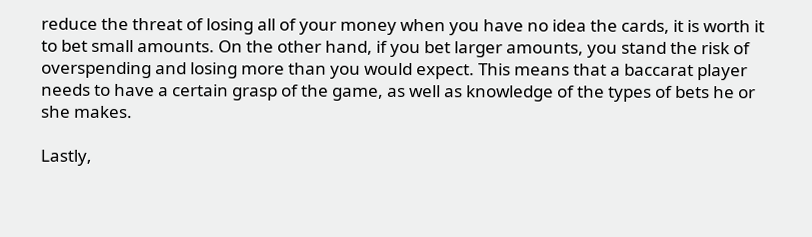reduce the threat of losing all of your money when you have no idea the cards, it is worth it to bet small amounts. On the other hand, if you bet larger amounts, you stand the risk of overspending and losing more than you would expect. This means that a baccarat player needs to have a certain grasp of the game, as well as knowledge of the types of bets he or she makes.

Lastly,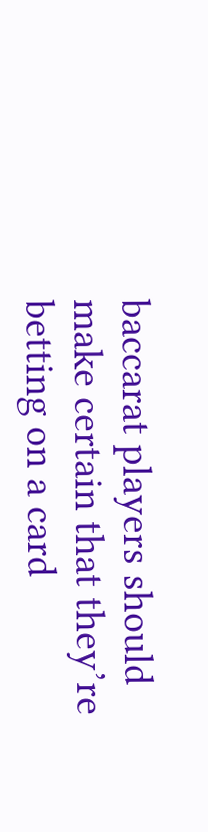baccarat players should make certain that they’re betting on a card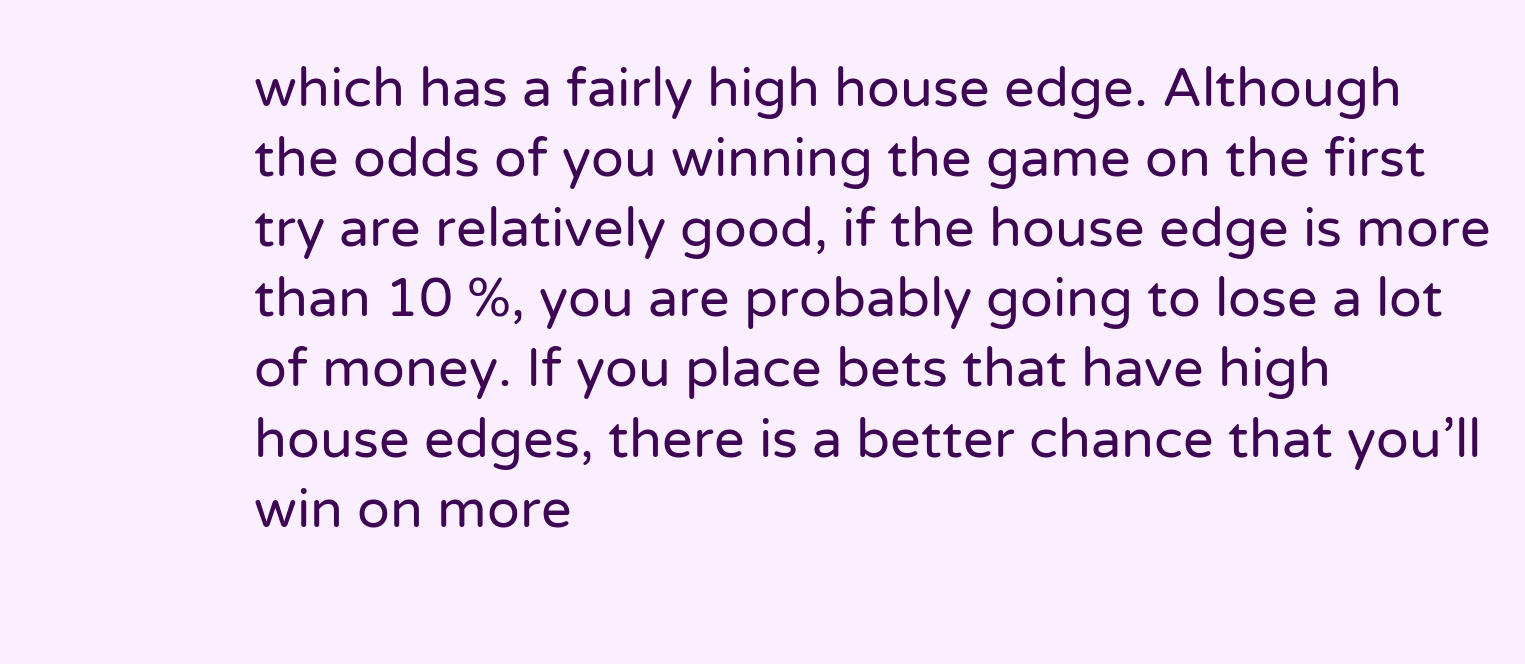which has a fairly high house edge. Although the odds of you winning the game on the first try are relatively good, if the house edge is more than 10 %, you are probably going to lose a lot of money. If you place bets that have high house edges, there is a better chance that you’ll win on more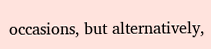occasions, but alternatively,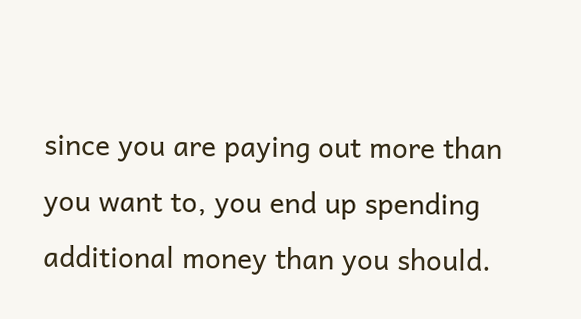since you are paying out more than you want to, you end up spending additional money than you should.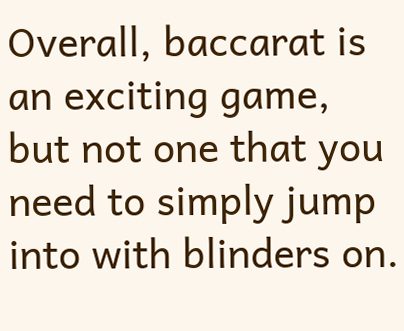Overall, baccarat is an exciting game, but not one that you need to simply jump into with blinders on.